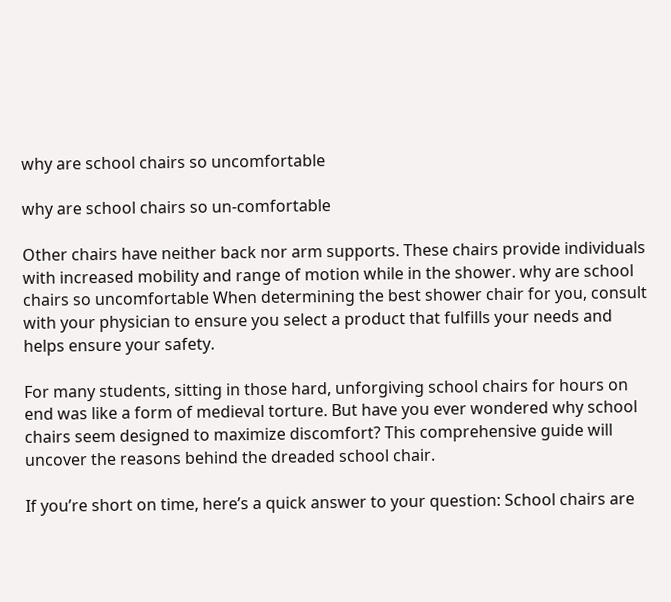why are school chairs so uncomfortable

why are school chairs so un-comfortable

Other chairs have neither back nor arm supports. These chairs provide individuals with increased mobility and range of motion while in the shower. why are school chairs so uncomfortable When determining the best shower chair for you, consult with your physician to ensure you select a product that fulfills your needs and helps ensure your safety.

For many students, sitting in those hard, unforgiving school chairs for hours on end was like a form of medieval torture. But have you ever wondered why school chairs seem designed to maximize discomfort? This comprehensive guide will uncover the reasons behind the dreaded school chair.

If you’re short on time, here’s a quick answer to your question: School chairs are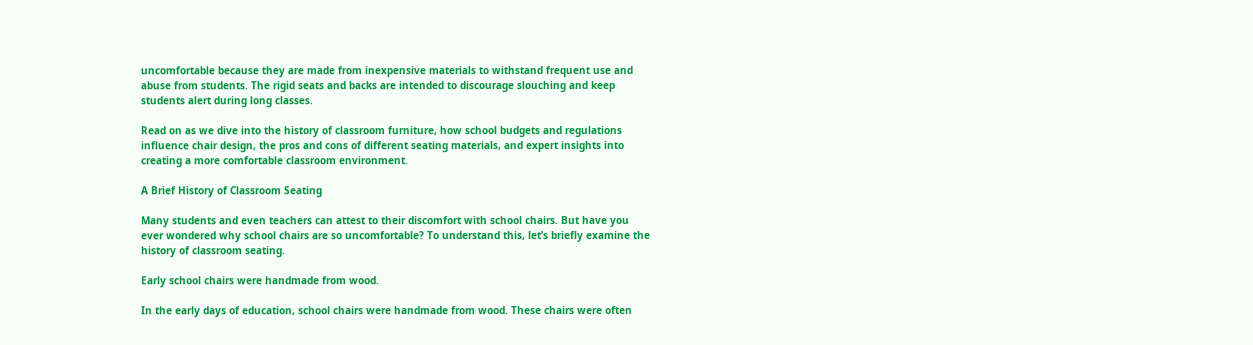uncomfortable because they are made from inexpensive materials to withstand frequent use and abuse from students. The rigid seats and backs are intended to discourage slouching and keep students alert during long classes.

Read on as we dive into the history of classroom furniture, how school budgets and regulations influence chair design, the pros and cons of different seating materials, and expert insights into creating a more comfortable classroom environment.

A Brief History of Classroom Seating

Many students and even teachers can attest to their discomfort with school chairs. But have you ever wondered why school chairs are so uncomfortable? To understand this, let’s briefly examine the history of classroom seating.

Early school chairs were handmade from wood.

In the early days of education, school chairs were handmade from wood. These chairs were often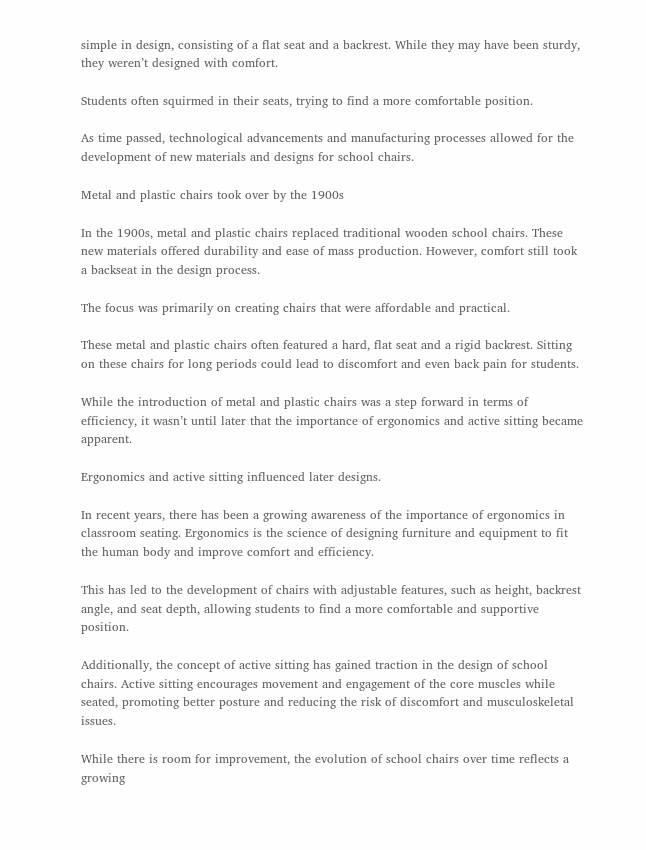simple in design, consisting of a flat seat and a backrest. While they may have been sturdy, they weren’t designed with comfort.

Students often squirmed in their seats, trying to find a more comfortable position.

As time passed, technological advancements and manufacturing processes allowed for the development of new materials and designs for school chairs.

Metal and plastic chairs took over by the 1900s

In the 1900s, metal and plastic chairs replaced traditional wooden school chairs. These new materials offered durability and ease of mass production. However, comfort still took a backseat in the design process.

The focus was primarily on creating chairs that were affordable and practical.

These metal and plastic chairs often featured a hard, flat seat and a rigid backrest. Sitting on these chairs for long periods could lead to discomfort and even back pain for students.

While the introduction of metal and plastic chairs was a step forward in terms of efficiency, it wasn’t until later that the importance of ergonomics and active sitting became apparent.

Ergonomics and active sitting influenced later designs.

In recent years, there has been a growing awareness of the importance of ergonomics in classroom seating. Ergonomics is the science of designing furniture and equipment to fit the human body and improve comfort and efficiency.

This has led to the development of chairs with adjustable features, such as height, backrest angle, and seat depth, allowing students to find a more comfortable and supportive position.

Additionally, the concept of active sitting has gained traction in the design of school chairs. Active sitting encourages movement and engagement of the core muscles while seated, promoting better posture and reducing the risk of discomfort and musculoskeletal issues.

While there is room for improvement, the evolution of school chairs over time reflects a growing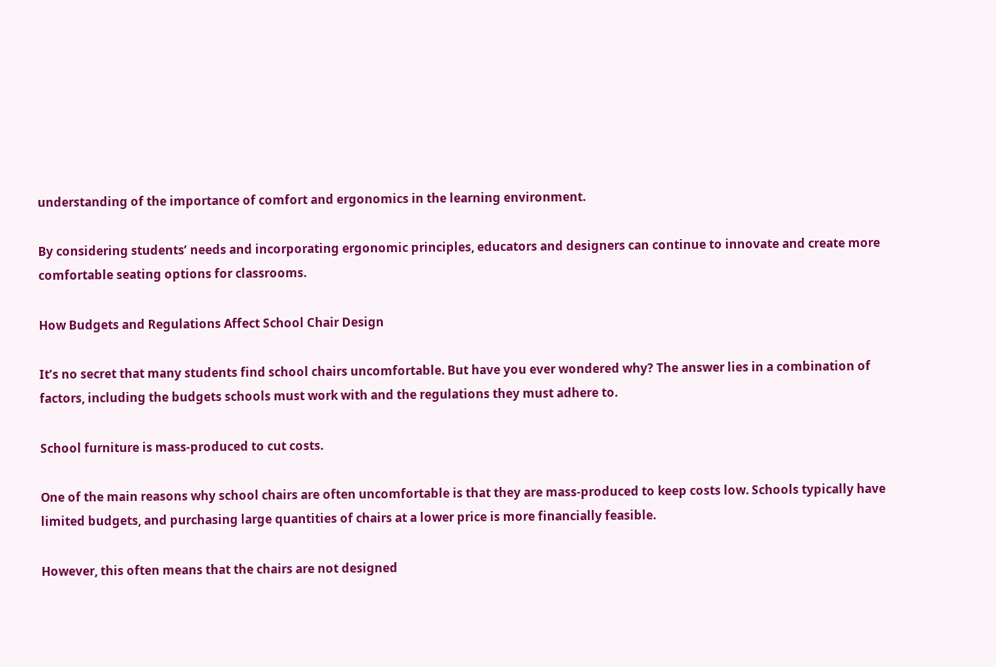understanding of the importance of comfort and ergonomics in the learning environment.

By considering students’ needs and incorporating ergonomic principles, educators and designers can continue to innovate and create more comfortable seating options for classrooms.

How Budgets and Regulations Affect School Chair Design

It’s no secret that many students find school chairs uncomfortable. But have you ever wondered why? The answer lies in a combination of factors, including the budgets schools must work with and the regulations they must adhere to.

School furniture is mass-produced to cut costs.

One of the main reasons why school chairs are often uncomfortable is that they are mass-produced to keep costs low. Schools typically have limited budgets, and purchasing large quantities of chairs at a lower price is more financially feasible.

However, this often means that the chairs are not designed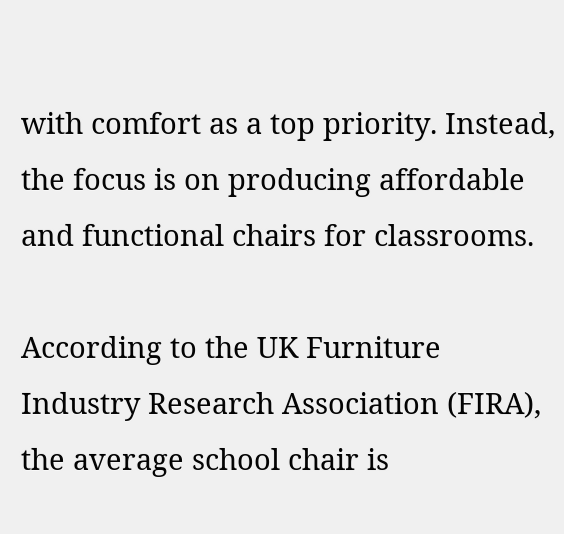with comfort as a top priority. Instead, the focus is on producing affordable and functional chairs for classrooms.

According to the UK Furniture Industry Research Association (FIRA), the average school chair is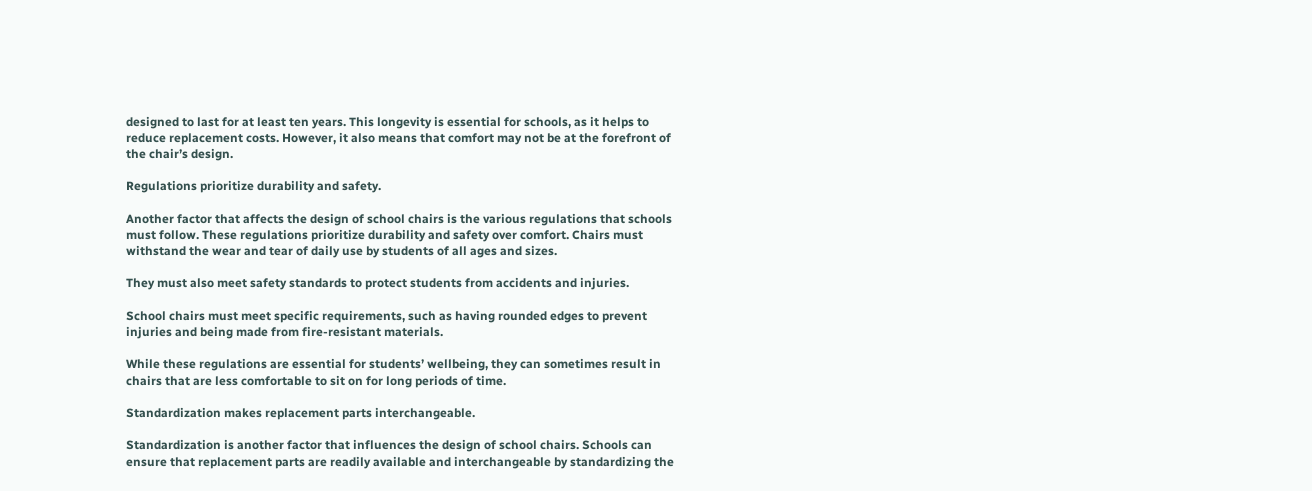designed to last for at least ten years. This longevity is essential for schools, as it helps to reduce replacement costs. However, it also means that comfort may not be at the forefront of the chair’s design.

Regulations prioritize durability and safety.

Another factor that affects the design of school chairs is the various regulations that schools must follow. These regulations prioritize durability and safety over comfort. Chairs must withstand the wear and tear of daily use by students of all ages and sizes.

They must also meet safety standards to protect students from accidents and injuries.

School chairs must meet specific requirements, such as having rounded edges to prevent injuries and being made from fire-resistant materials.

While these regulations are essential for students’ wellbeing, they can sometimes result in chairs that are less comfortable to sit on for long periods of time.

Standardization makes replacement parts interchangeable.

Standardization is another factor that influences the design of school chairs. Schools can ensure that replacement parts are readily available and interchangeable by standardizing the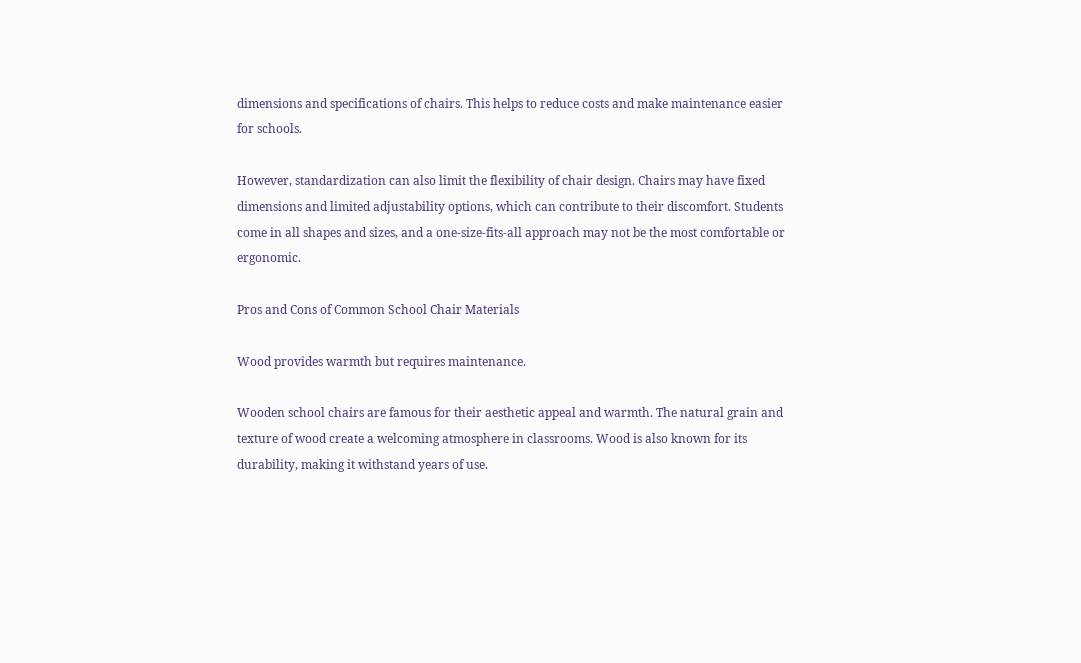dimensions and specifications of chairs. This helps to reduce costs and make maintenance easier for schools.

However, standardization can also limit the flexibility of chair design. Chairs may have fixed dimensions and limited adjustability options, which can contribute to their discomfort. Students come in all shapes and sizes, and a one-size-fits-all approach may not be the most comfortable or ergonomic.

Pros and Cons of Common School Chair Materials

Wood provides warmth but requires maintenance.

Wooden school chairs are famous for their aesthetic appeal and warmth. The natural grain and texture of wood create a welcoming atmosphere in classrooms. Wood is also known for its durability, making it withstand years of use.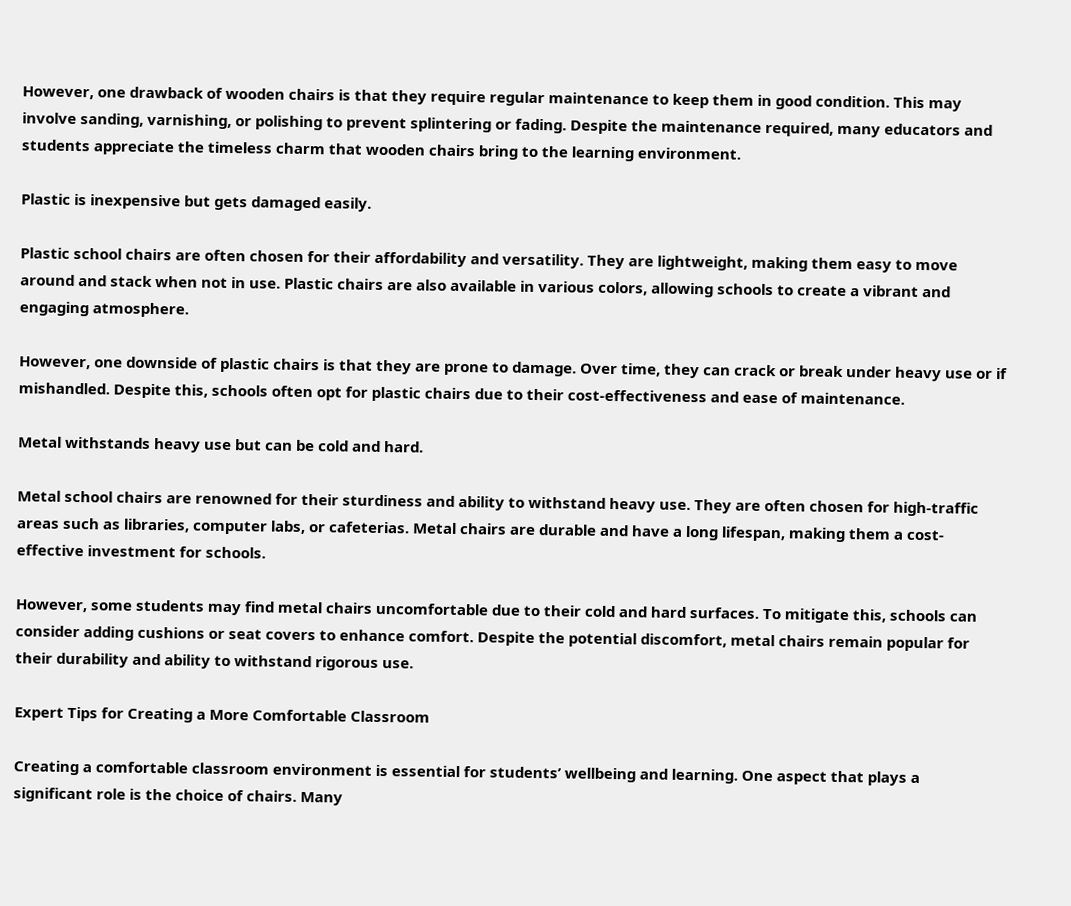However, one drawback of wooden chairs is that they require regular maintenance to keep them in good condition. This may involve sanding, varnishing, or polishing to prevent splintering or fading. Despite the maintenance required, many educators and students appreciate the timeless charm that wooden chairs bring to the learning environment.

Plastic is inexpensive but gets damaged easily.

Plastic school chairs are often chosen for their affordability and versatility. They are lightweight, making them easy to move around and stack when not in use. Plastic chairs are also available in various colors, allowing schools to create a vibrant and engaging atmosphere.

However, one downside of plastic chairs is that they are prone to damage. Over time, they can crack or break under heavy use or if mishandled. Despite this, schools often opt for plastic chairs due to their cost-effectiveness and ease of maintenance.

Metal withstands heavy use but can be cold and hard.

Metal school chairs are renowned for their sturdiness and ability to withstand heavy use. They are often chosen for high-traffic areas such as libraries, computer labs, or cafeterias. Metal chairs are durable and have a long lifespan, making them a cost-effective investment for schools.

However, some students may find metal chairs uncomfortable due to their cold and hard surfaces. To mitigate this, schools can consider adding cushions or seat covers to enhance comfort. Despite the potential discomfort, metal chairs remain popular for their durability and ability to withstand rigorous use.

Expert Tips for Creating a More Comfortable Classroom

Creating a comfortable classroom environment is essential for students’ wellbeing and learning. One aspect that plays a significant role is the choice of chairs. Many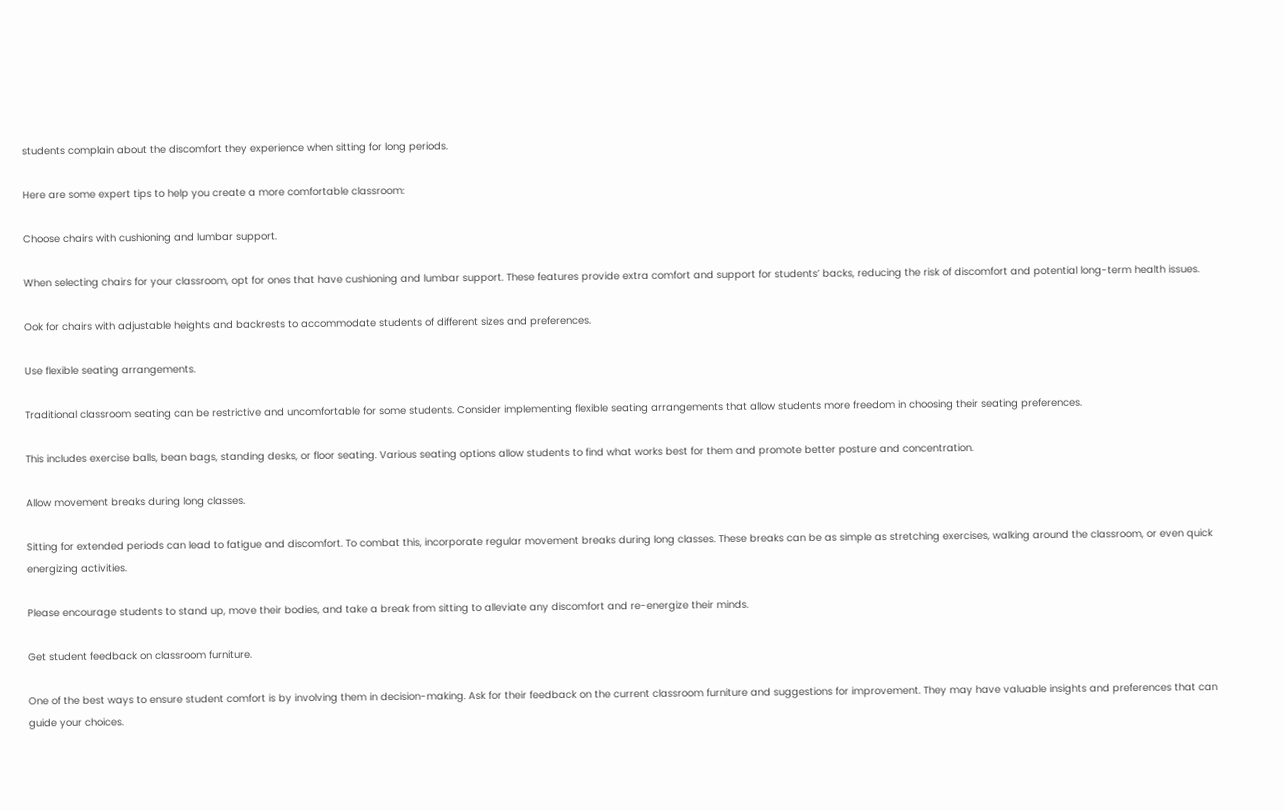students complain about the discomfort they experience when sitting for long periods.

Here are some expert tips to help you create a more comfortable classroom:

Choose chairs with cushioning and lumbar support.

When selecting chairs for your classroom, opt for ones that have cushioning and lumbar support. These features provide extra comfort and support for students’ backs, reducing the risk of discomfort and potential long-term health issues.

Ook for chairs with adjustable heights and backrests to accommodate students of different sizes and preferences.

Use flexible seating arrangements.

Traditional classroom seating can be restrictive and uncomfortable for some students. Consider implementing flexible seating arrangements that allow students more freedom in choosing their seating preferences.

This includes exercise balls, bean bags, standing desks, or floor seating. Various seating options allow students to find what works best for them and promote better posture and concentration.

Allow movement breaks during long classes.

Sitting for extended periods can lead to fatigue and discomfort. To combat this, incorporate regular movement breaks during long classes. These breaks can be as simple as stretching exercises, walking around the classroom, or even quick energizing activities.

Please encourage students to stand up, move their bodies, and take a break from sitting to alleviate any discomfort and re-energize their minds.

Get student feedback on classroom furniture.

One of the best ways to ensure student comfort is by involving them in decision-making. Ask for their feedback on the current classroom furniture and suggestions for improvement. They may have valuable insights and preferences that can guide your choices.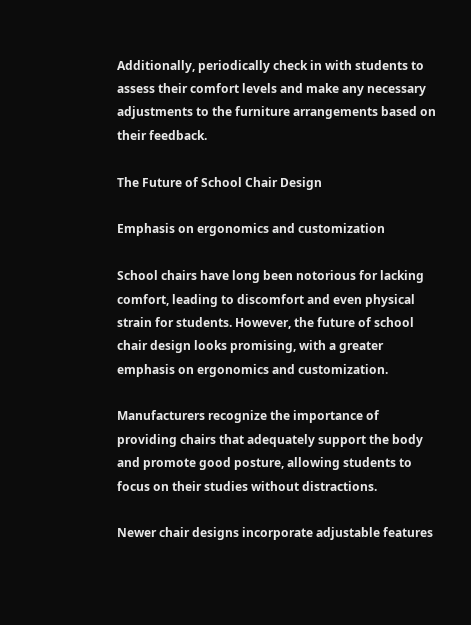Additionally, periodically check in with students to assess their comfort levels and make any necessary adjustments to the furniture arrangements based on their feedback.

The Future of School Chair Design

Emphasis on ergonomics and customization

School chairs have long been notorious for lacking comfort, leading to discomfort and even physical strain for students. However, the future of school chair design looks promising, with a greater emphasis on ergonomics and customization.

Manufacturers recognize the importance of providing chairs that adequately support the body and promote good posture, allowing students to focus on their studies without distractions.

Newer chair designs incorporate adjustable features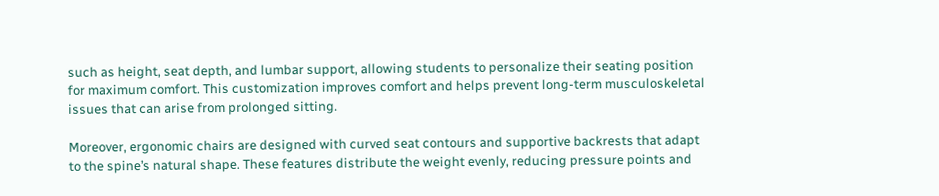such as height, seat depth, and lumbar support, allowing students to personalize their seating position for maximum comfort. This customization improves comfort and helps prevent long-term musculoskeletal issues that can arise from prolonged sitting.

Moreover, ergonomic chairs are designed with curved seat contours and supportive backrests that adapt to the spine’s natural shape. These features distribute the weight evenly, reducing pressure points and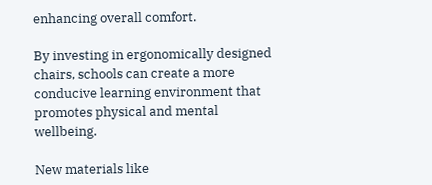enhancing overall comfort.

By investing in ergonomically designed chairs, schools can create a more conducive learning environment that promotes physical and mental wellbeing.

New materials like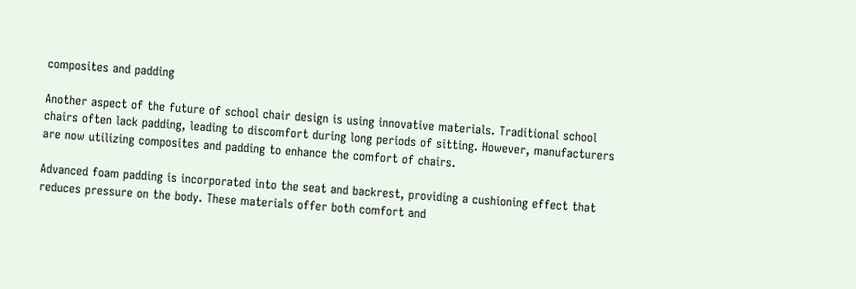composites and padding

Another aspect of the future of school chair design is using innovative materials. Traditional school chairs often lack padding, leading to discomfort during long periods of sitting. However, manufacturers are now utilizing composites and padding to enhance the comfort of chairs.

Advanced foam padding is incorporated into the seat and backrest, providing a cushioning effect that reduces pressure on the body. These materials offer both comfort and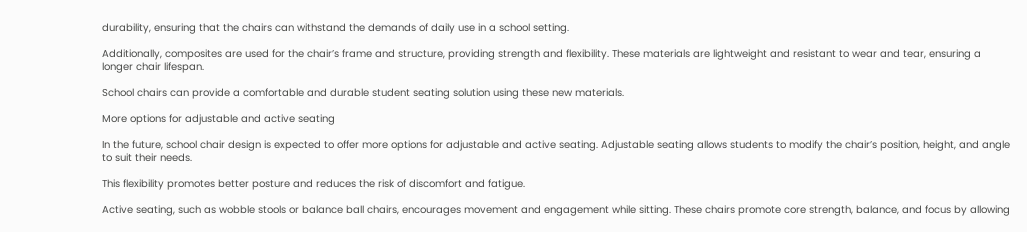durability, ensuring that the chairs can withstand the demands of daily use in a school setting.

Additionally, composites are used for the chair’s frame and structure, providing strength and flexibility. These materials are lightweight and resistant to wear and tear, ensuring a longer chair lifespan.

School chairs can provide a comfortable and durable student seating solution using these new materials.

More options for adjustable and active seating

In the future, school chair design is expected to offer more options for adjustable and active seating. Adjustable seating allows students to modify the chair’s position, height, and angle to suit their needs.

This flexibility promotes better posture and reduces the risk of discomfort and fatigue.

Active seating, such as wobble stools or balance ball chairs, encourages movement and engagement while sitting. These chairs promote core strength, balance, and focus by allowing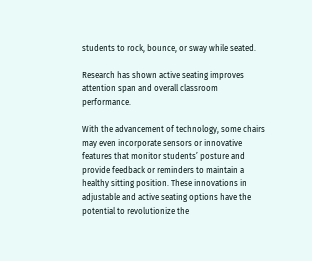students to rock, bounce, or sway while seated.

Research has shown active seating improves attention span and overall classroom performance.

With the advancement of technology, some chairs may even incorporate sensors or innovative features that monitor students’ posture and provide feedback or reminders to maintain a healthy sitting position. These innovations in adjustable and active seating options have the potential to revolutionize the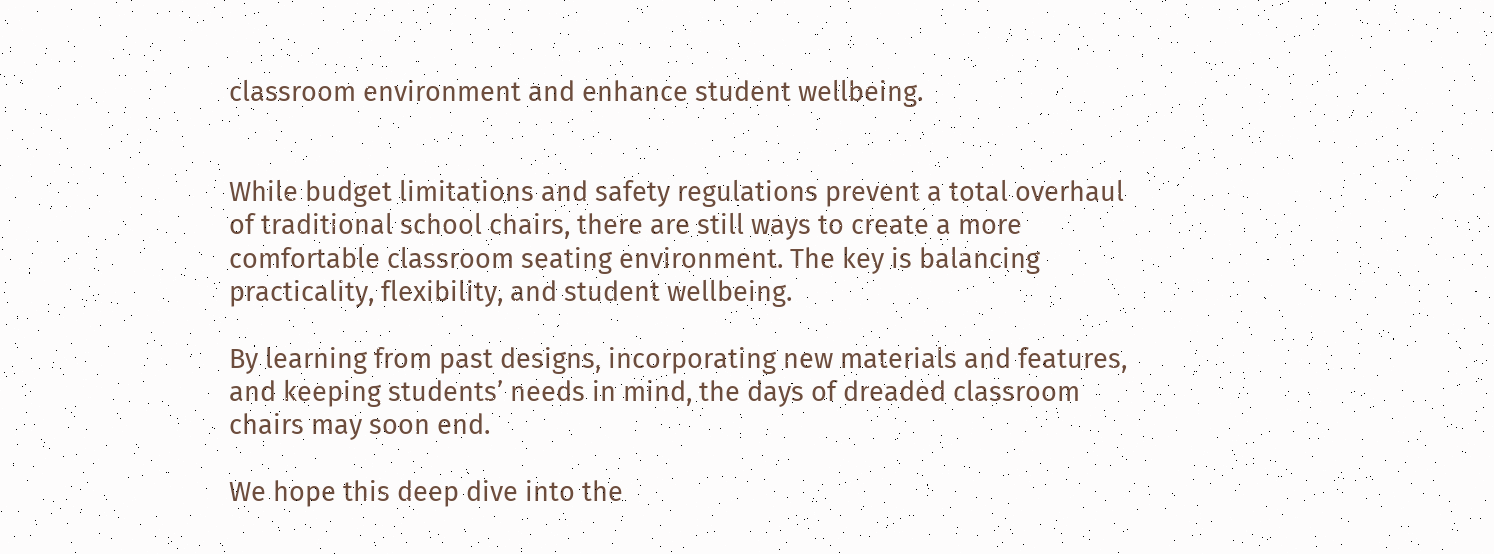classroom environment and enhance student wellbeing.


While budget limitations and safety regulations prevent a total overhaul of traditional school chairs, there are still ways to create a more comfortable classroom seating environment. The key is balancing practicality, flexibility, and student wellbeing.

By learning from past designs, incorporating new materials and features, and keeping students’ needs in mind, the days of dreaded classroom chairs may soon end.

We hope this deep dive into the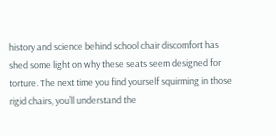history and science behind school chair discomfort has shed some light on why these seats seem designed for torture. The next time you find yourself squirming in those rigid chairs, you’ll understand the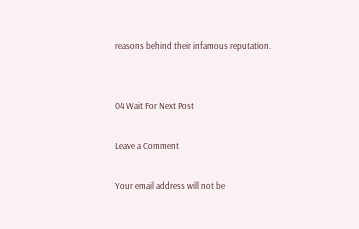reasons behind their infamous reputation.


04 Wait For Next Post

Leave a Comment

Your email address will not be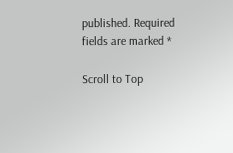published. Required fields are marked *

Scroll to Top